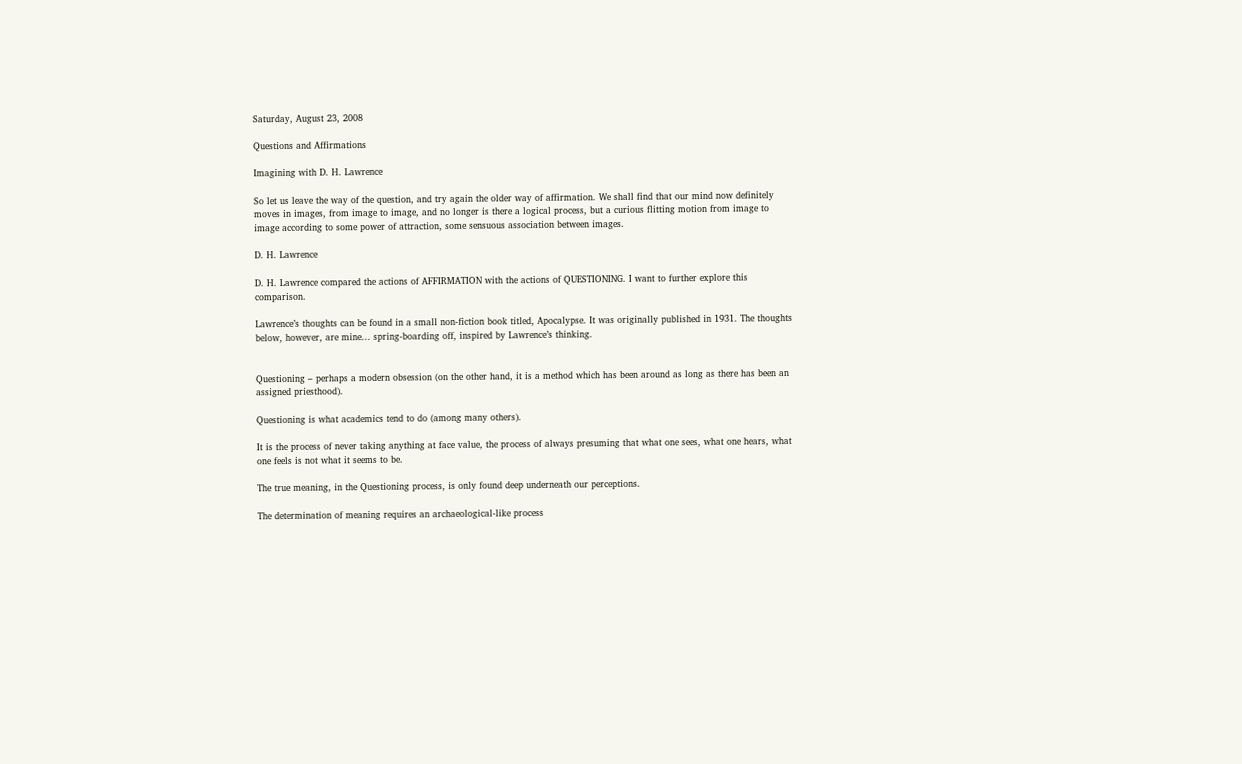Saturday, August 23, 2008

Questions and Affirmations

Imagining with D. H. Lawrence

So let us leave the way of the question, and try again the older way of affirmation. We shall find that our mind now definitely moves in images, from image to image, and no longer is there a logical process, but a curious flitting motion from image to image according to some power of attraction, some sensuous association between images.

D. H. Lawrence

D. H. Lawrence compared the actions of AFFIRMATION with the actions of QUESTIONING. I want to further explore this comparison.

Lawrence’s thoughts can be found in a small non-fiction book titled, Apocalypse. It was originally published in 1931. The thoughts below, however, are mine... spring-boarding off, inspired by Lawrence’s thinking.


Questioning – perhaps a modern obsession (on the other hand, it is a method which has been around as long as there has been an assigned priesthood).

Questioning is what academics tend to do (among many others).

It is the process of never taking anything at face value, the process of always presuming that what one sees, what one hears, what one feels is not what it seems to be.

The true meaning, in the Questioning process, is only found deep underneath our perceptions.

The determination of meaning requires an archaeological-like process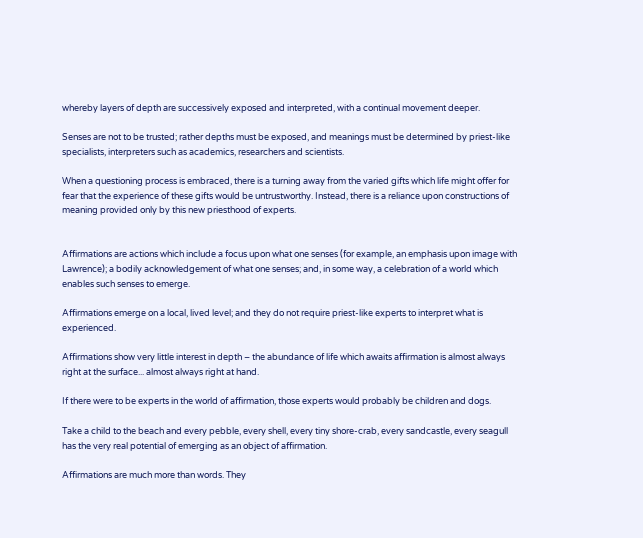whereby layers of depth are successively exposed and interpreted, with a continual movement deeper.

Senses are not to be trusted; rather depths must be exposed, and meanings must be determined by priest-like specialists, interpreters such as academics, researchers and scientists.

When a questioning process is embraced, there is a turning away from the varied gifts which life might offer for fear that the experience of these gifts would be untrustworthy. Instead, there is a reliance upon constructions of meaning provided only by this new priesthood of experts.


Affirmations are actions which include a focus upon what one senses (for example, an emphasis upon image with Lawrence); a bodily acknowledgement of what one senses; and, in some way, a celebration of a world which enables such senses to emerge.

Affirmations emerge on a local, lived level; and they do not require priest-like experts to interpret what is experienced.

Affirmations show very little interest in depth – the abundance of life which awaits affirmation is almost always right at the surface... almost always right at hand.

If there were to be experts in the world of affirmation, those experts would probably be children and dogs.

Take a child to the beach and every pebble, every shell, every tiny shore-crab, every sandcastle, every seagull has the very real potential of emerging as an object of affirmation.

Affirmations are much more than words. They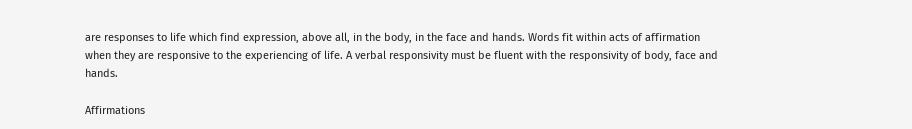are responses to life which find expression, above all, in the body, in the face and hands. Words fit within acts of affirmation when they are responsive to the experiencing of life. A verbal responsivity must be fluent with the responsivity of body, face and hands.

Affirmations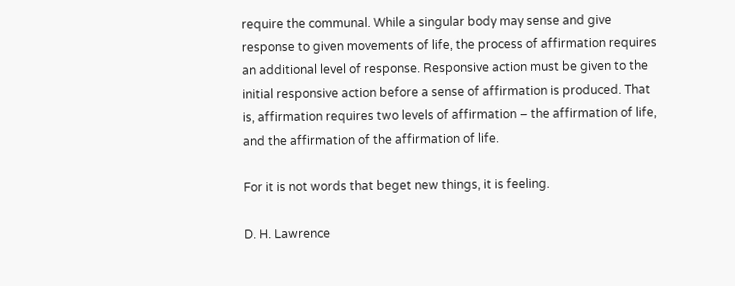require the communal. While a singular body may sense and give response to given movements of life, the process of affirmation requires an additional level of response. Responsive action must be given to the initial responsive action before a sense of affirmation is produced. That is, affirmation requires two levels of affirmation – the affirmation of life, and the affirmation of the affirmation of life.

For it is not words that beget new things, it is feeling.

D. H. Lawrence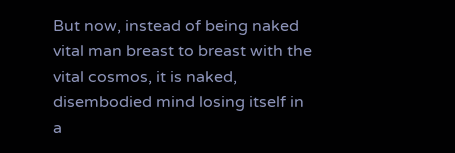But now, instead of being naked vital man breast to breast with the vital cosmos, it is naked, disembodied mind losing itself in a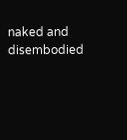naked and disembodied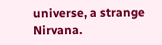universe, a strange Nirvana.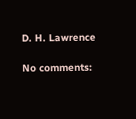D. H. Lawrence

No comments: